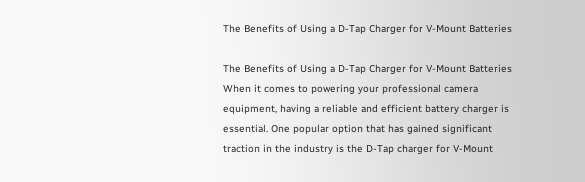The Benefits of Using a D-Tap Charger for V-Mount Batteries

The Benefits of Using a D-Tap Charger for V-Mount Batteries When it comes to powering your professional camera equipment, having a reliable and efficient battery charger is essential. One popular option that has gained significant traction in the industry is the D-Tap charger for V-Mount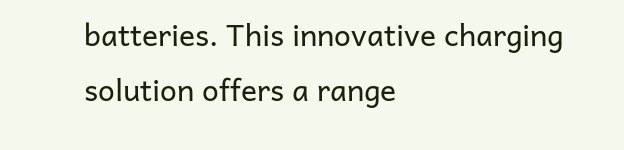batteries. This innovative charging solution offers a range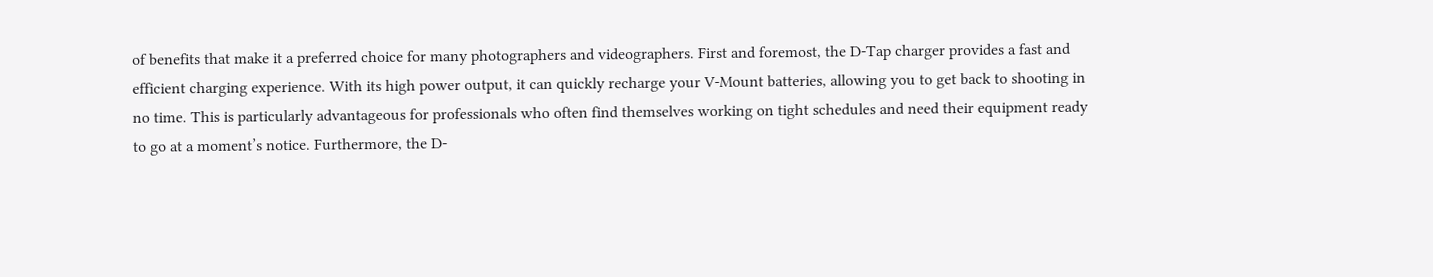of benefits that make it a preferred choice for many photographers and videographers. First and foremost, the D-Tap charger provides a fast and efficient charging experience. With its high power output, it can quickly recharge your V-Mount batteries, allowing you to get back to shooting in no time. This is particularly advantageous for professionals who often find themselves working on tight schedules and need their equipment ready to go at a moment’s notice. Furthermore, the D-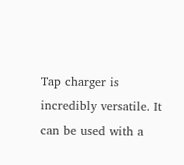Tap charger is incredibly versatile. It can be used with a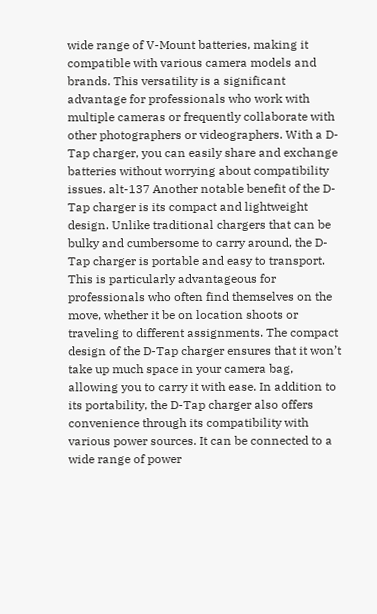wide range of V-Mount batteries, making it compatible with various camera models and brands. This versatility is a significant advantage for professionals who work with multiple cameras or frequently collaborate with other photographers or videographers. With a D-Tap charger, you can easily share and exchange batteries without worrying about compatibility issues. alt-137 Another notable benefit of the D-Tap charger is its compact and lightweight design. Unlike traditional chargers that can be bulky and cumbersome to carry around, the D-Tap charger is portable and easy to transport. This is particularly advantageous for professionals who often find themselves on the move, whether it be on location shoots or traveling to different assignments. The compact design of the D-Tap charger ensures that it won’t take up much space in your camera bag, allowing you to carry it with ease. In addition to its portability, the D-Tap charger also offers convenience through its compatibility with various power sources. It can be connected to a wide range of power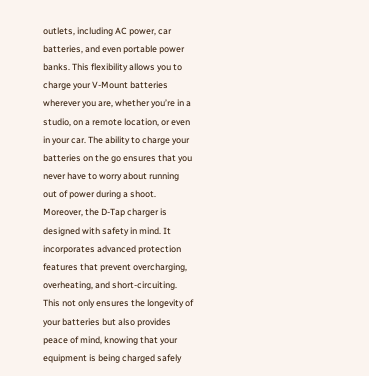outlets, including AC power, car batteries, and even portable power banks. This flexibility allows you to charge your V-Mount batteries wherever you are, whether you’re in a studio, on a remote location, or even in your car. The ability to charge your batteries on the go ensures that you never have to worry about running out of power during a shoot.
Moreover, the D-Tap charger is designed with safety in mind. It incorporates advanced protection features that prevent overcharging, overheating, and short-circuiting. This not only ensures the longevity of your batteries but also provides peace of mind, knowing that your equipment is being charged safely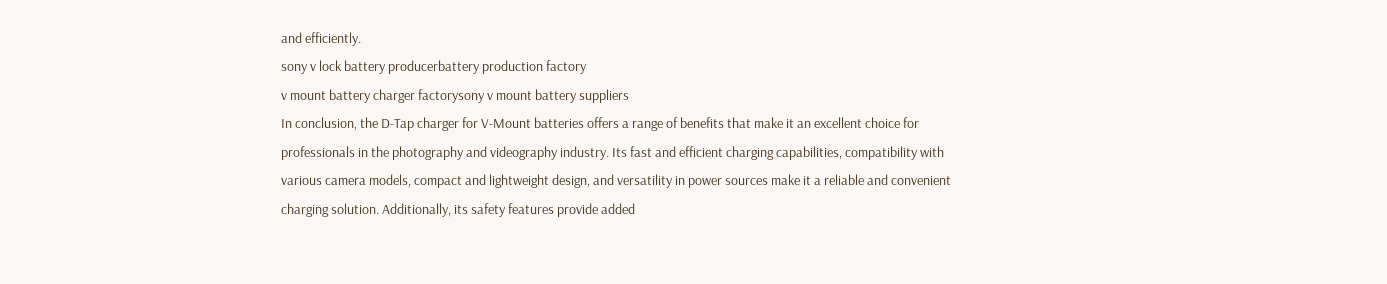and efficiently.
sony v lock battery producerbattery production factory
v mount battery charger factorysony v mount battery suppliers
In conclusion, the D-Tap charger for V-Mount batteries offers a range of benefits that make it an excellent choice for professionals in the photography and videography industry. Its fast and efficient charging capabilities, compatibility with various camera models, compact and lightweight design, and versatility in power sources make it a reliable and convenient charging solution. Additionally, its safety features provide added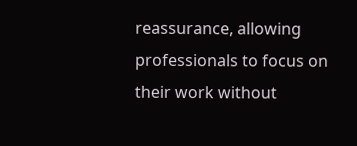reassurance, allowing professionals to focus on their work without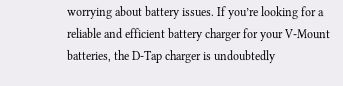worrying about battery issues. If you’re looking for a reliable and efficient battery charger for your V-Mount batteries, the D-Tap charger is undoubtedly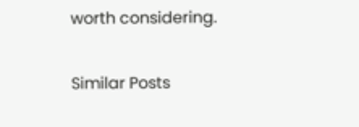worth considering.

Similar Posts